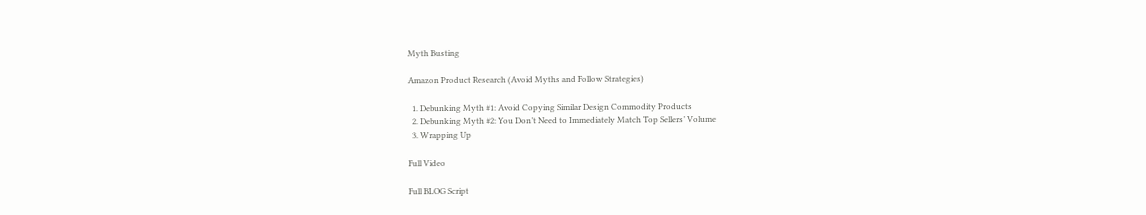Myth Busting

Amazon Product Research (Avoid Myths and Follow Strategies)

  1. Debunking Myth #1: Avoid Copying Similar Design Commodity Products
  2. Debunking Myth #2: You Don’t Need to Immediately Match Top Sellers’ Volume
  3. Wrapping Up

Full Video

Full BLOG Script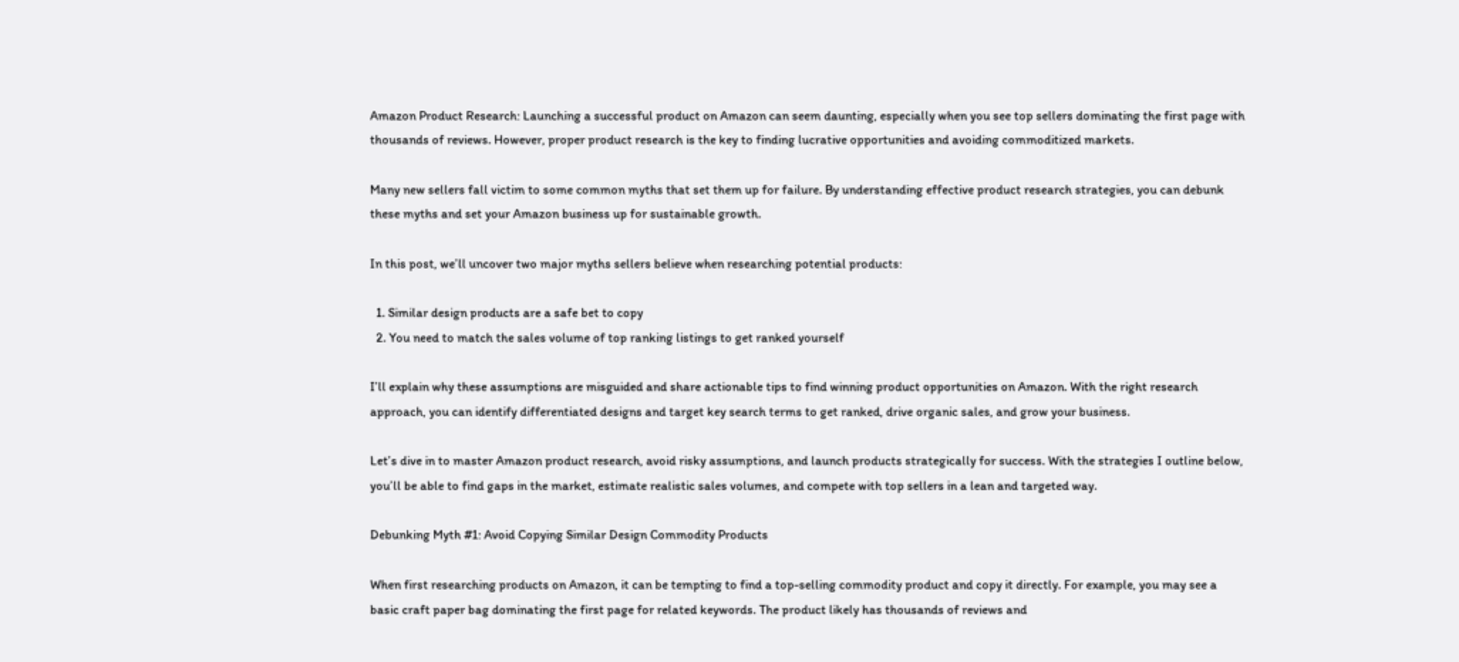Amazon Product Research: Launching a successful product on Amazon can seem daunting, especially when you see top sellers dominating the first page with thousands of reviews. However, proper product research is the key to finding lucrative opportunities and avoiding commoditized markets.

Many new sellers fall victim to some common myths that set them up for failure. By understanding effective product research strategies, you can debunk these myths and set your Amazon business up for sustainable growth.

In this post, we’ll uncover two major myths sellers believe when researching potential products:

  1. Similar design products are a safe bet to copy
  2. You need to match the sales volume of top ranking listings to get ranked yourself

I’ll explain why these assumptions are misguided and share actionable tips to find winning product opportunities on Amazon. With the right research approach, you can identify differentiated designs and target key search terms to get ranked, drive organic sales, and grow your business.

Let’s dive in to master Amazon product research, avoid risky assumptions, and launch products strategically for success. With the strategies I outline below, you’ll be able to find gaps in the market, estimate realistic sales volumes, and compete with top sellers in a lean and targeted way.

Debunking Myth #1: Avoid Copying Similar Design Commodity Products

When first researching products on Amazon, it can be tempting to find a top-selling commodity product and copy it directly. For example, you may see a basic craft paper bag dominating the first page for related keywords. The product likely has thousands of reviews and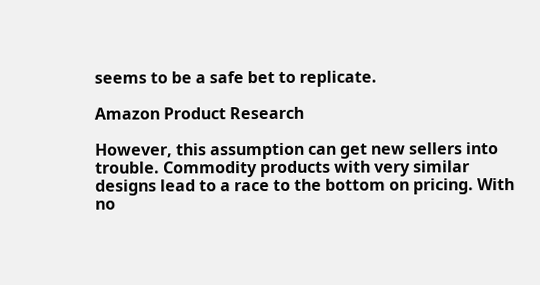seems to be a safe bet to replicate.

Amazon Product Research

However, this assumption can get new sellers into trouble. Commodity products with very similar designs lead to a race to the bottom on pricing. With no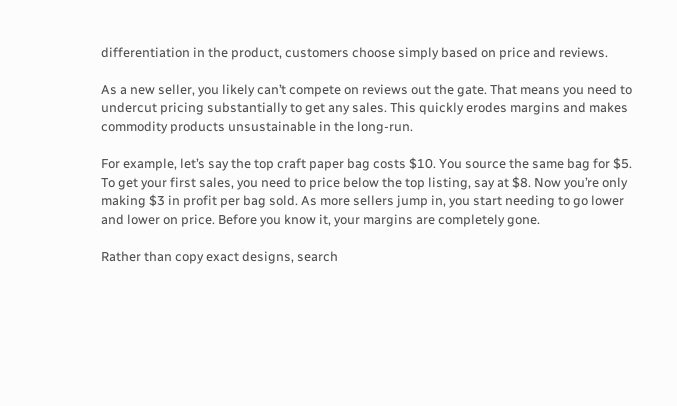differentiation in the product, customers choose simply based on price and reviews.

As a new seller, you likely can’t compete on reviews out the gate. That means you need to undercut pricing substantially to get any sales. This quickly erodes margins and makes commodity products unsustainable in the long-run.

For example, let’s say the top craft paper bag costs $10. You source the same bag for $5. To get your first sales, you need to price below the top listing, say at $8. Now you’re only making $3 in profit per bag sold. As more sellers jump in, you start needing to go lower and lower on price. Before you know it, your margins are completely gone.

Rather than copy exact designs, search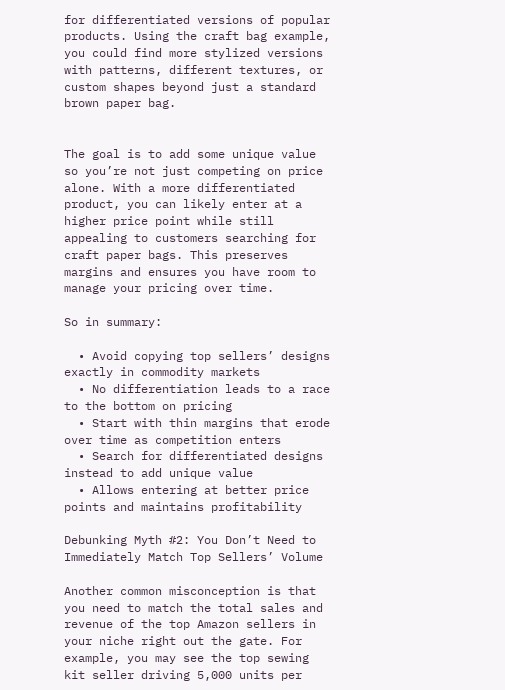for differentiated versions of popular products. Using the craft bag example, you could find more stylized versions with patterns, different textures, or custom shapes beyond just a standard brown paper bag.


The goal is to add some unique value so you’re not just competing on price alone. With a more differentiated product, you can likely enter at a higher price point while still appealing to customers searching for craft paper bags. This preserves margins and ensures you have room to manage your pricing over time.

So in summary:

  • Avoid copying top sellers’ designs exactly in commodity markets
  • No differentiation leads to a race to the bottom on pricing
  • Start with thin margins that erode over time as competition enters
  • Search for differentiated designs instead to add unique value
  • Allows entering at better price points and maintains profitability

Debunking Myth #2: You Don’t Need to Immediately Match Top Sellers’ Volume

Another common misconception is that you need to match the total sales and revenue of the top Amazon sellers in your niche right out the gate. For example, you may see the top sewing kit seller driving 5,000 units per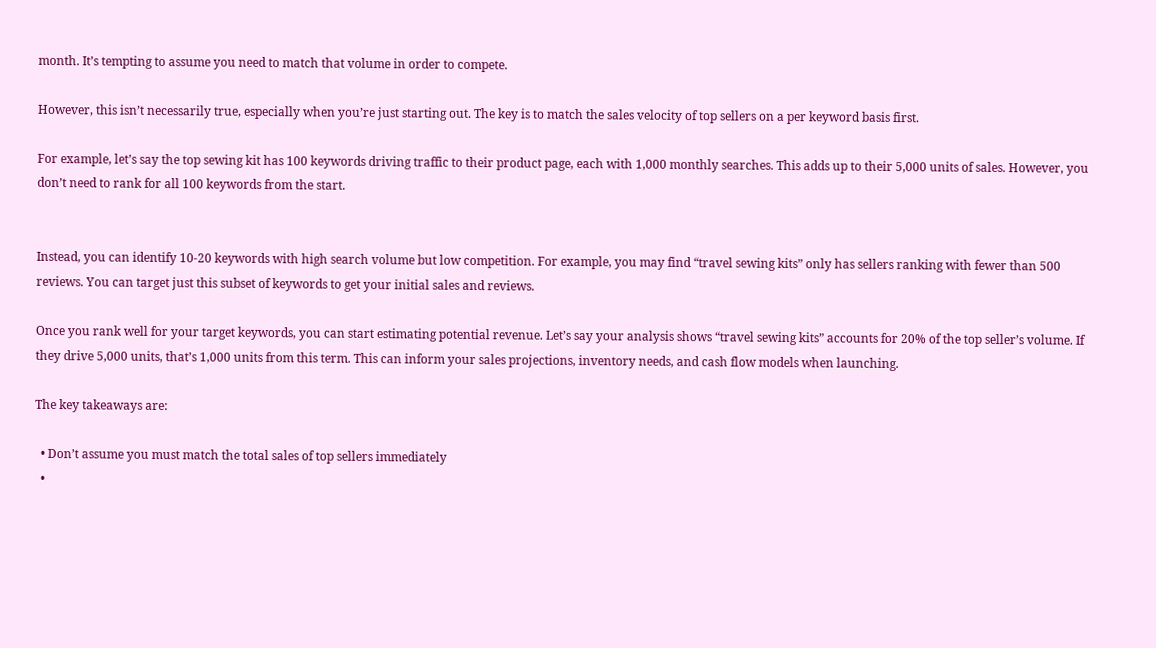month. It’s tempting to assume you need to match that volume in order to compete.

However, this isn’t necessarily true, especially when you’re just starting out. The key is to match the sales velocity of top sellers on a per keyword basis first.

For example, let’s say the top sewing kit has 100 keywords driving traffic to their product page, each with 1,000 monthly searches. This adds up to their 5,000 units of sales. However, you don’t need to rank for all 100 keywords from the start.


Instead, you can identify 10-20 keywords with high search volume but low competition. For example, you may find “travel sewing kits” only has sellers ranking with fewer than 500 reviews. You can target just this subset of keywords to get your initial sales and reviews.

Once you rank well for your target keywords, you can start estimating potential revenue. Let’s say your analysis shows “travel sewing kits” accounts for 20% of the top seller’s volume. If they drive 5,000 units, that’s 1,000 units from this term. This can inform your sales projections, inventory needs, and cash flow models when launching.

The key takeaways are:

  • Don’t assume you must match the total sales of top sellers immediately
  •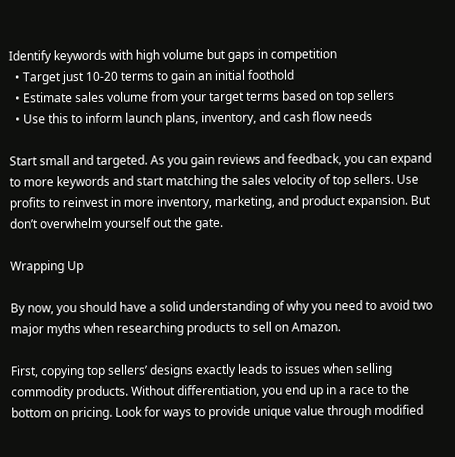Identify keywords with high volume but gaps in competition
  • Target just 10-20 terms to gain an initial foothold
  • Estimate sales volume from your target terms based on top sellers
  • Use this to inform launch plans, inventory, and cash flow needs

Start small and targeted. As you gain reviews and feedback, you can expand to more keywords and start matching the sales velocity of top sellers. Use profits to reinvest in more inventory, marketing, and product expansion. But don’t overwhelm yourself out the gate.

Wrapping Up

By now, you should have a solid understanding of why you need to avoid two major myths when researching products to sell on Amazon.

First, copying top sellers’ designs exactly leads to issues when selling commodity products. Without differentiation, you end up in a race to the bottom on pricing. Look for ways to provide unique value through modified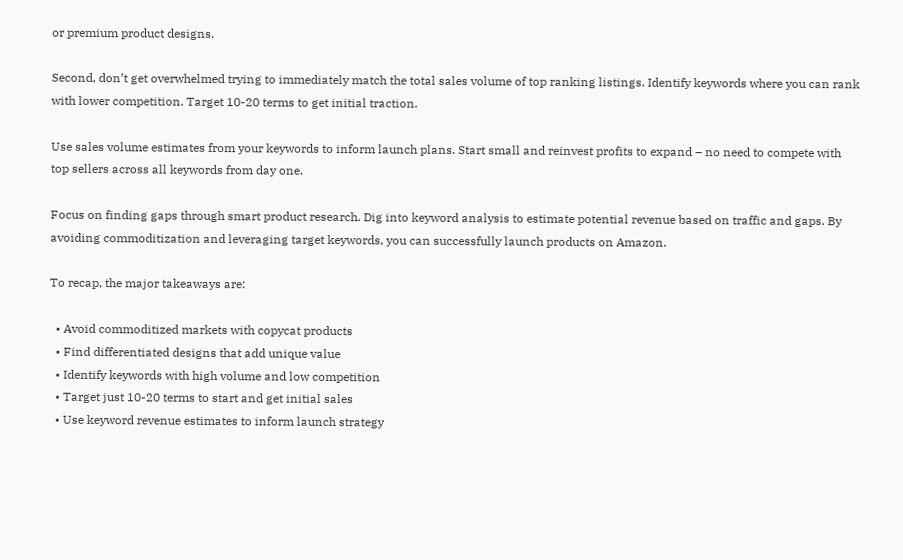or premium product designs.

Second, don’t get overwhelmed trying to immediately match the total sales volume of top ranking listings. Identify keywords where you can rank with lower competition. Target 10-20 terms to get initial traction.

Use sales volume estimates from your keywords to inform launch plans. Start small and reinvest profits to expand – no need to compete with top sellers across all keywords from day one.

Focus on finding gaps through smart product research. Dig into keyword analysis to estimate potential revenue based on traffic and gaps. By avoiding commoditization and leveraging target keywords, you can successfully launch products on Amazon.

To recap, the major takeaways are:

  • Avoid commoditized markets with copycat products
  • Find differentiated designs that add unique value
  • Identify keywords with high volume and low competition
  • Target just 10-20 terms to start and get initial sales
  • Use keyword revenue estimates to inform launch strategy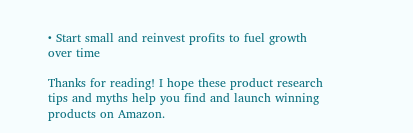• Start small and reinvest profits to fuel growth over time

Thanks for reading! I hope these product research tips and myths help you find and launch winning products on Amazon.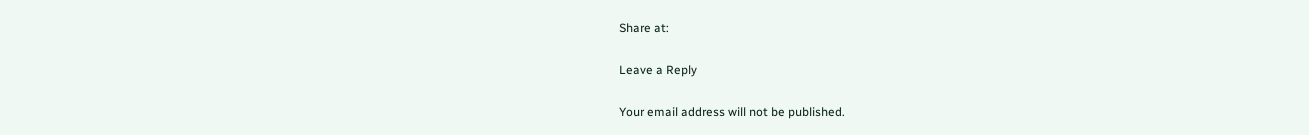Share at:

Leave a Reply

Your email address will not be published.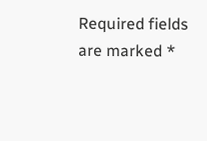Required fields are marked *